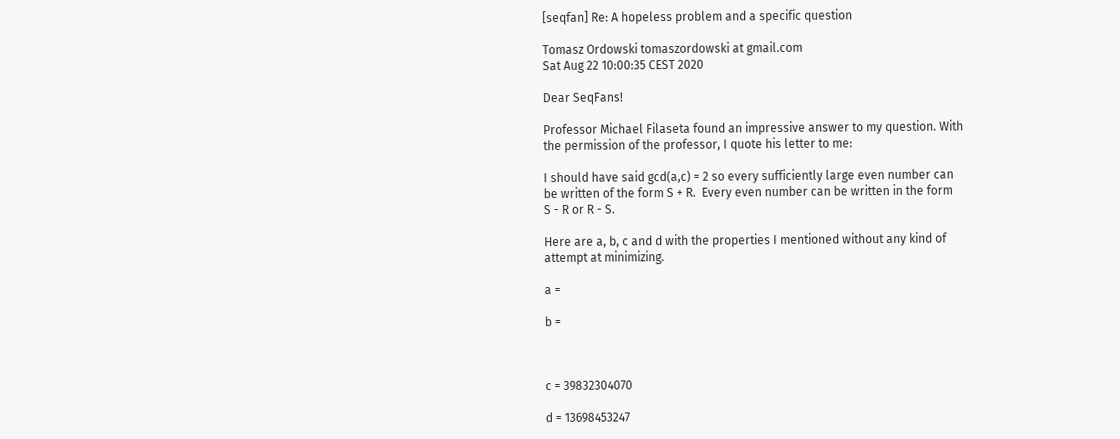[seqfan] Re: A hopeless problem and a specific question

Tomasz Ordowski tomaszordowski at gmail.com
Sat Aug 22 10:00:35 CEST 2020

Dear SeqFans!

Professor Michael Filaseta found an impressive answer to my question. With
the permission of the professor, I quote his letter to me:

I should have said gcd(a,c) = 2 so every sufficiently large even number can
be written of the form S + R.  Every even number can be written in the form
S - R or R - S.

Here are a, b, c and d with the properties I mentioned without any kind of
attempt at minimizing.

a =

b =



c = 39832304070

d = 13698453247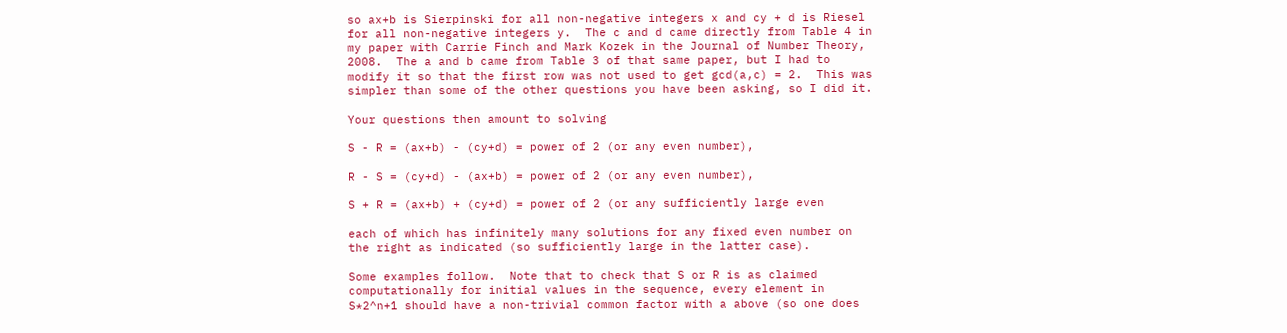so ax+b is Sierpinski for all non-negative integers x and cy + d is Riesel
for all non-negative integers y.  The c and d came directly from Table 4 in
my paper with Carrie Finch and Mark Kozek in the Journal of Number Theory,
2008.  The a and b came from Table 3 of that same paper, but I had to
modify it so that the first row was not used to get gcd(a,c) = 2.  This was
simpler than some of the other questions you have been asking, so I did it.

Your questions then amount to solving

S - R = (ax+b) - (cy+d) = power of 2 (or any even number),

R - S = (cy+d) - (ax+b) = power of 2 (or any even number),

S + R = (ax+b) + (cy+d) = power of 2 (or any sufficiently large even

each of which has infinitely many solutions for any fixed even number on
the right as indicated (so sufficiently large in the latter case).

Some examples follow.  Note that to check that S or R is as claimed
computationally for initial values in the sequence, every element in
S*2^n+1 should have a non-trivial common factor with a above (so one does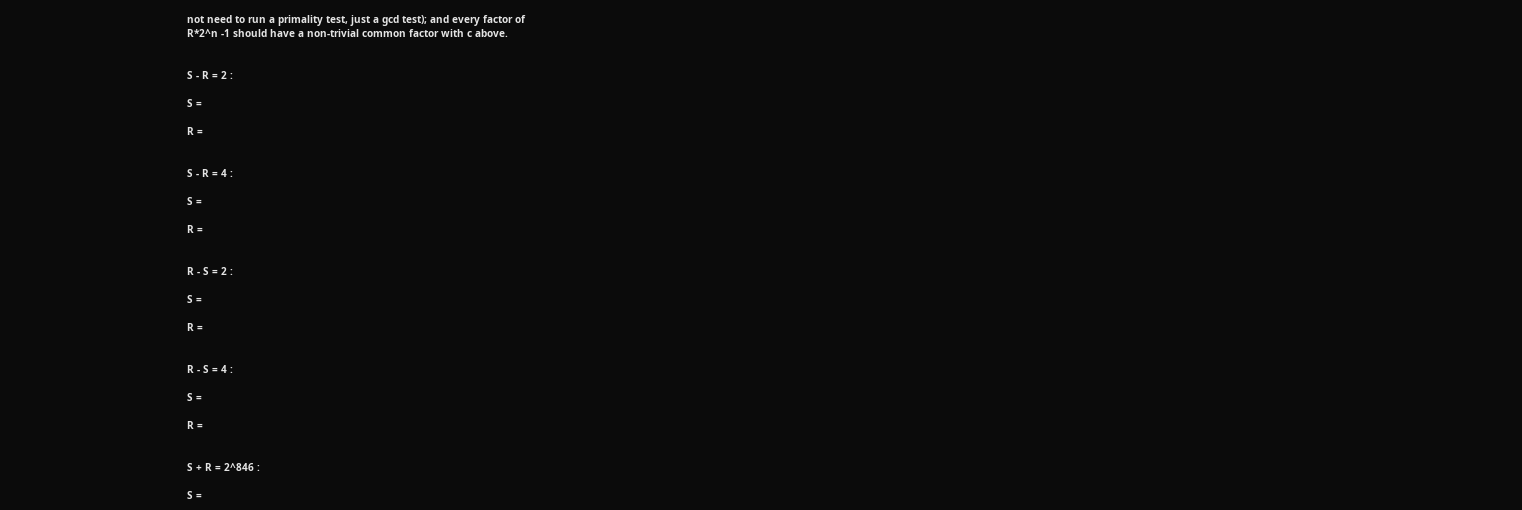not need to run a primality test, just a gcd test); and every factor of
R*2^n -1 should have a non-trivial common factor with c above.


S - R = 2 :

S =

R =


S - R = 4 :

S =

R =


R - S = 2 :

S =

R =


R - S = 4 :

S =

R =


S + R = 2^846 :

S =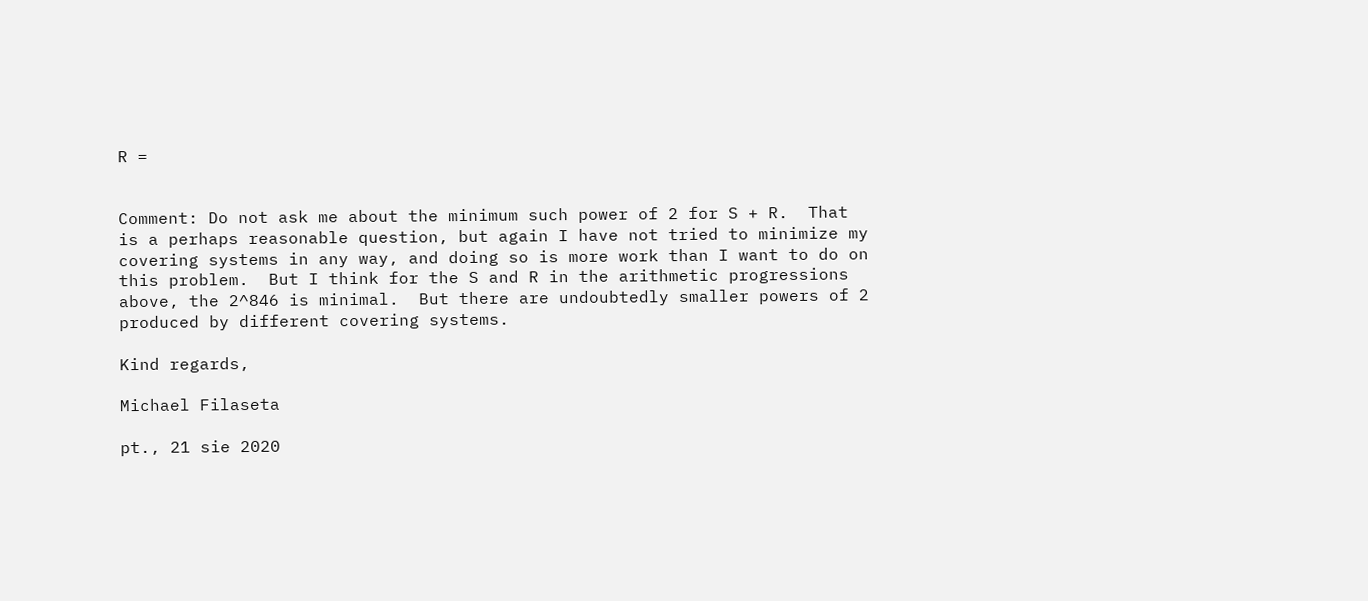R =


Comment: Do not ask me about the minimum such power of 2 for S + R.  That
is a perhaps reasonable question, but again I have not tried to minimize my
covering systems in any way, and doing so is more work than I want to do on
this problem.  But I think for the S and R in the arithmetic progressions
above, the 2^846 is minimal.  But there are undoubtedly smaller powers of 2
produced by different covering systems.

Kind regards,

Michael Filaseta

pt., 21 sie 2020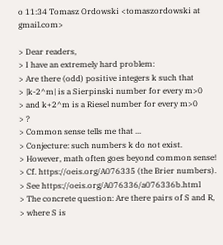o 11:34 Tomasz Ordowski <tomaszordowski at gmail.com>

> Dear readers,
> I have an extremely hard problem:
> Are there (odd) positive integers k such that
> |k-2^m| is a Sierpinski number for every m>0
> and k+2^m is a Riesel number for every m>0
> ?
> Common sense tells me that ...
> Conjecture: such numbers k do not exist.
> However, math often goes beyond common sense!
> Cf. https://oeis.org/A076335 (the Brier numbers).
> See https://oeis.org/A076336/a076336b.html
> The concrete question: Are there pairs of S and R,
> where S is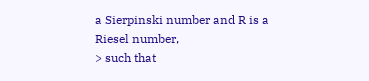a Sierpinski number and R is a Riesel number,
> such that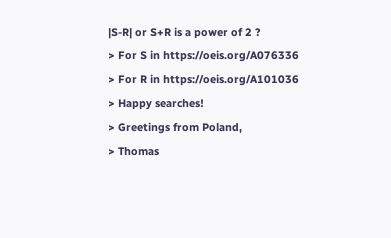|S-R| or S+R is a power of 2 ?
> For S in https://oeis.org/A076336
> For R in https://oeis.org/A101036
> Happy searches!
> Greetings from Poland,
> Thomas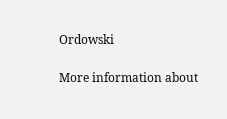Ordowski

More information about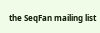the SeqFan mailing list